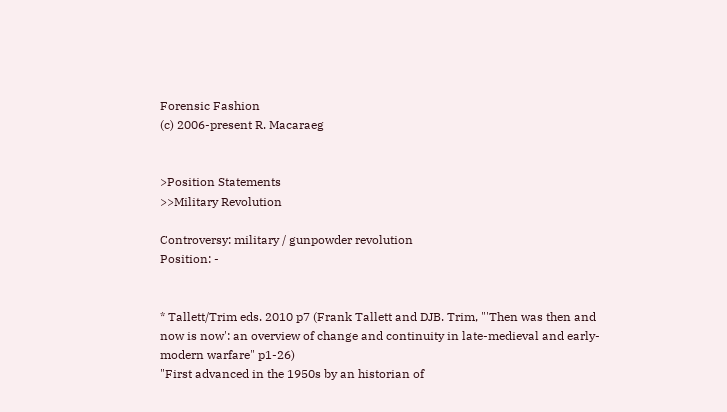Forensic Fashion
(c) 2006-present R. Macaraeg


>Position Statements
>>Military Revolution

Controversy: military / gunpowder revolution
Position: -


* Tallett/Trim eds. 2010 p7 (Frank Tallett and DJB. Trim, "'Then was then and now is now': an overview of change and continuity in late-medieval and early-modern warfare" p1-26)
"First advanced in the 1950s by an historian of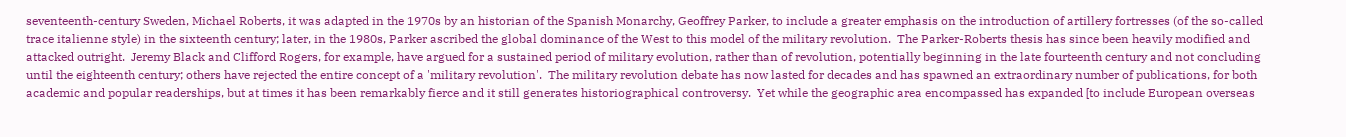seventeenth-century Sweden, Michael Roberts, it was adapted in the 1970s by an historian of the Spanish Monarchy, Geoffrey Parker, to include a greater emphasis on the introduction of artillery fortresses (of the so-called trace italienne style) in the sixteenth century; later, in the 1980s, Parker ascribed the global dominance of the West to this model of the military revolution.  The Parker-Roberts thesis has since been heavily modified and attacked outright.  Jeremy Black and Clifford Rogers, for example, have argued for a sustained period of military evolution, rather than of revolution, potentially beginning in the late fourteenth century and not concluding until the eighteenth century; others have rejected the entire concept of a 'military revolution'.  The military revolution debate has now lasted for decades and has spawned an extraordinary number of publications, for both academic and popular readerships, but at times it has been remarkably fierce and it still generates historiographical controversy.  Yet while the geographic area encompassed has expanded [to include European overseas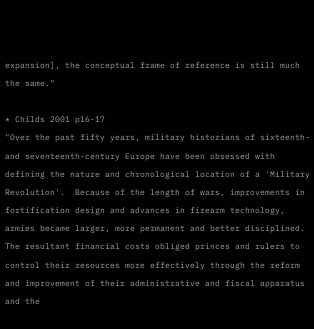expansion], the conceptual frame of reference is still much the same."

* Childs 2001 p16-17
"Over the past fifty years, military historians of sixteenth- and seventeenth-century Europe have been obsessed with defining the nature and chronological location of a 'Military Revolution'.  Because of the length of wars, improvements in fortification design and advances in firearm technology, armies became larger, more permanent and better disciplined.  The resultant financial costs obliged princes and rulers to control their resources more effectively through the reform and improvement of their administrative and fiscal apparatus and the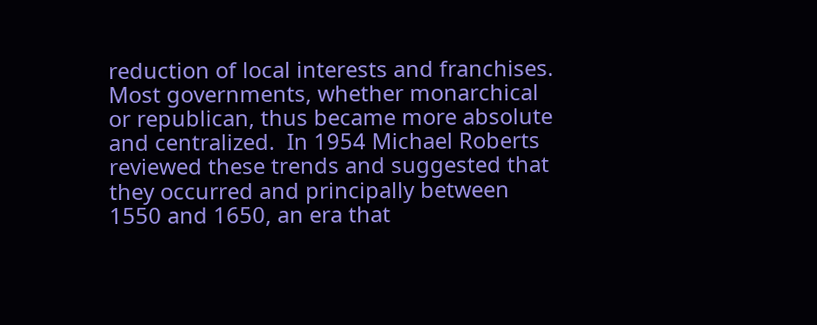reduction of local interests and franchises.  Most governments, whether monarchical or republican, thus became more absolute and centralized.  In 1954 Michael Roberts reviewed these trends and suggested that they occurred and principally between 1550 and 1650, an era that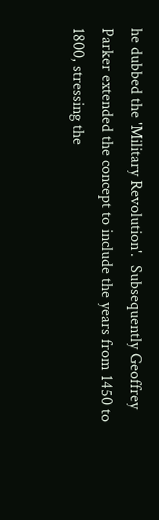he dubbed the 'Military Revolution'.  Subsequently Geoffrey Parker extended the concept to include the years from 1450 to 1800, stressing the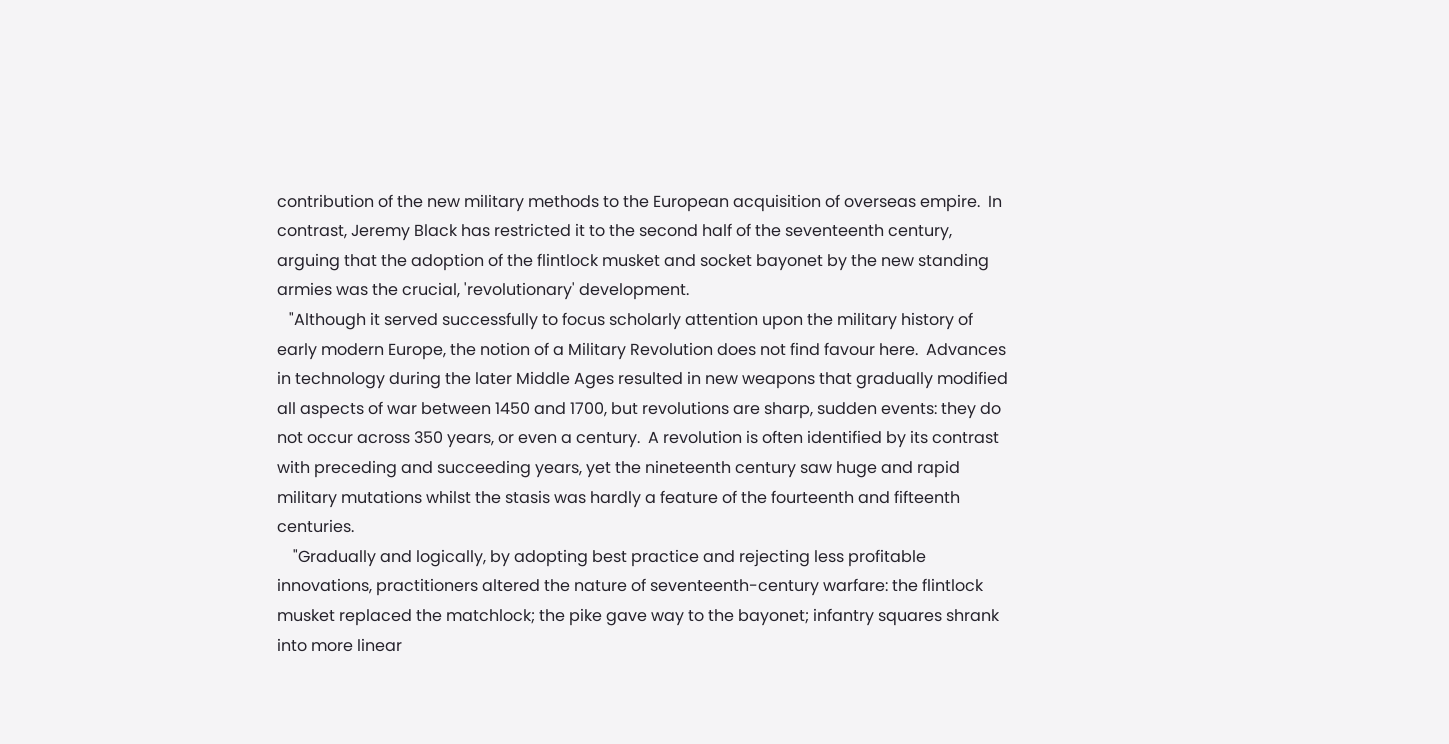contribution of the new military methods to the European acquisition of overseas empire.  In contrast, Jeremy Black has restricted it to the second half of the seventeenth century, arguing that the adoption of the flintlock musket and socket bayonet by the new standing armies was the crucial, 'revolutionary' development.
   "Although it served successfully to focus scholarly attention upon the military history of early modern Europe, the notion of a Military Revolution does not find favour here.  Advances in technology during the later Middle Ages resulted in new weapons that gradually modified all aspects of war between 1450 and 1700, but revolutions are sharp, sudden events: they do not occur across 350 years, or even a century.  A revolution is often identified by its contrast with preceding and succeeding years, yet the nineteenth century saw huge and rapid military mutations whilst the stasis was hardly a feature of the fourteenth and fifteenth centuries.
    "Gradually and logically, by adopting best practice and rejecting less profitable innovations, practitioners altered the nature of seventeenth-century warfare: the flintlock musket replaced the matchlock; the pike gave way to the bayonet; infantry squares shrank into more linear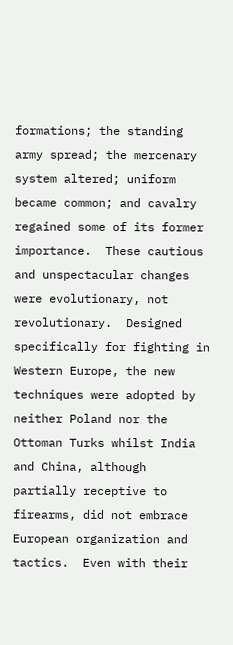formations; the standing army spread; the mercenary system altered; uniform became common; and cavalry regained some of its former importance.  These cautious and unspectacular changes were evolutionary, not revolutionary.  Designed specifically for fighting in Western Europe, the new techniques were adopted by neither Poland nor the Ottoman Turks whilst India and China, although partially receptive to firearms, did not embrace European organization and tactics.  Even with their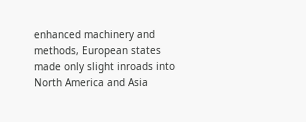enhanced machinery and methods, European states made only slight inroads into North America and Asia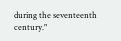during the seventeenth century."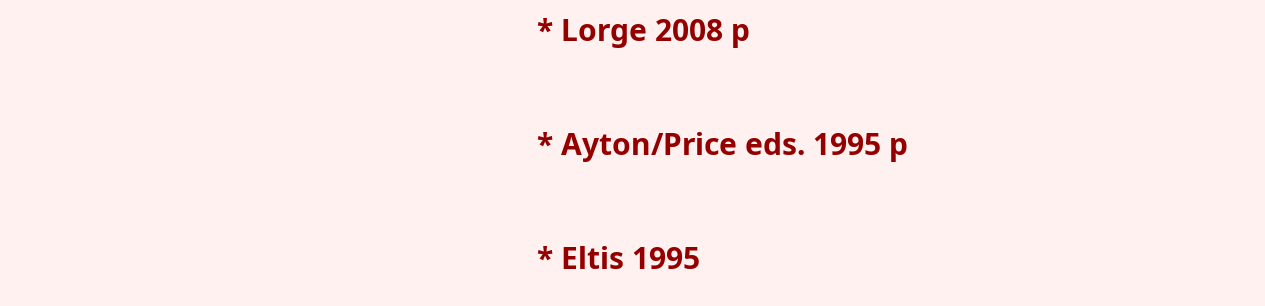* Lorge 2008 p

* Ayton/Price eds. 1995 p

* Eltis 1995